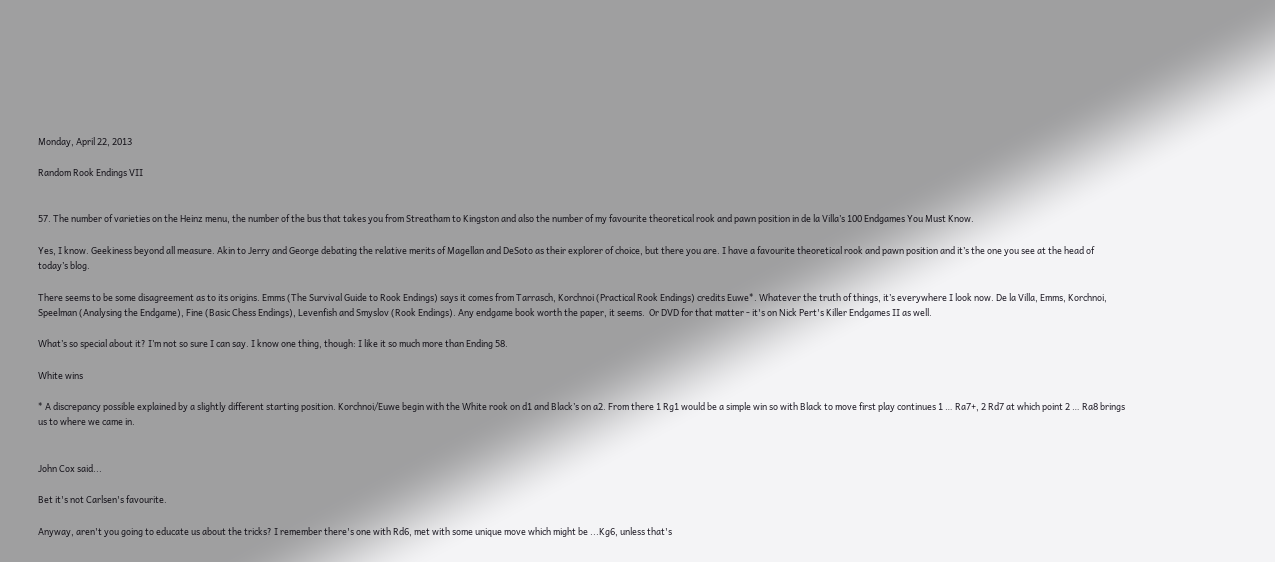Monday, April 22, 2013

Random Rook Endings VII


57. The number of varieties on the Heinz menu, the number of the bus that takes you from Streatham to Kingston and also the number of my favourite theoretical rook and pawn position in de la Villa’s 100 Endgames You Must Know.

Yes, I know. Geekiness beyond all measure. Akin to Jerry and George debating the relative merits of Magellan and DeSoto as their explorer of choice, but there you are. I have a favourite theoretical rook and pawn position and it’s the one you see at the head of today’s blog.

There seems to be some disagreement as to its origins. Emms (The Survival Guide to Rook Endings) says it comes from Tarrasch, Korchnoi (Practical Rook Endings) credits Euwe*. Whatever the truth of things, it’s everywhere I look now. De la Villa, Emms, Korchnoi, Speelman (Analysing the Endgame), Fine (Basic Chess Endings), Levenfish and Smyslov (Rook Endings). Any endgame book worth the paper, it seems.  Or DVD for that matter - it's on Nick Pert's Killer Endgames II as well.

What’s so special about it? I’m not so sure I can say. I know one thing, though: I like it so much more than Ending 58.

White wins

* A discrepancy possible explained by a slightly different starting position. Korchnoi/Euwe begin with the White rook on d1 and Black’s on a2. From there 1 Rg1 would be a simple win so with Black to move first play continues 1 … Ra7+, 2 Rd7 at which point 2 … Ra8 brings us to where we came in.


John Cox said...

Bet it's not Carlsen's favourite.

Anyway, aren't you going to educate us about the tricks? I remember there's one with Rd6, met with some unique move which might be ...Kg6, unless that's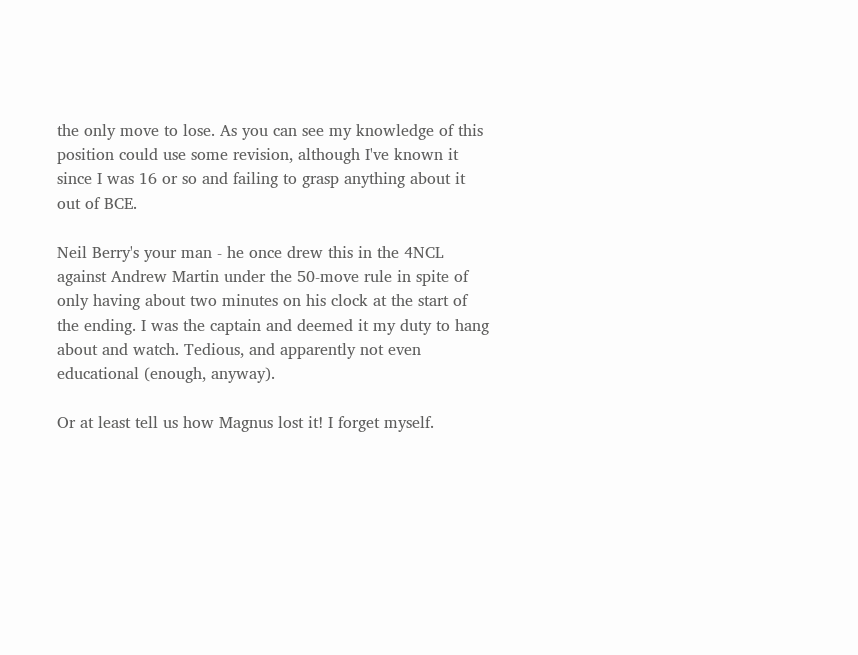the only move to lose. As you can see my knowledge of this position could use some revision, although I've known it since I was 16 or so and failing to grasp anything about it out of BCE.

Neil Berry's your man - he once drew this in the 4NCL against Andrew Martin under the 50-move rule in spite of only having about two minutes on his clock at the start of the ending. I was the captain and deemed it my duty to hang about and watch. Tedious, and apparently not even educational (enough, anyway).

Or at least tell us how Magnus lost it! I forget myself.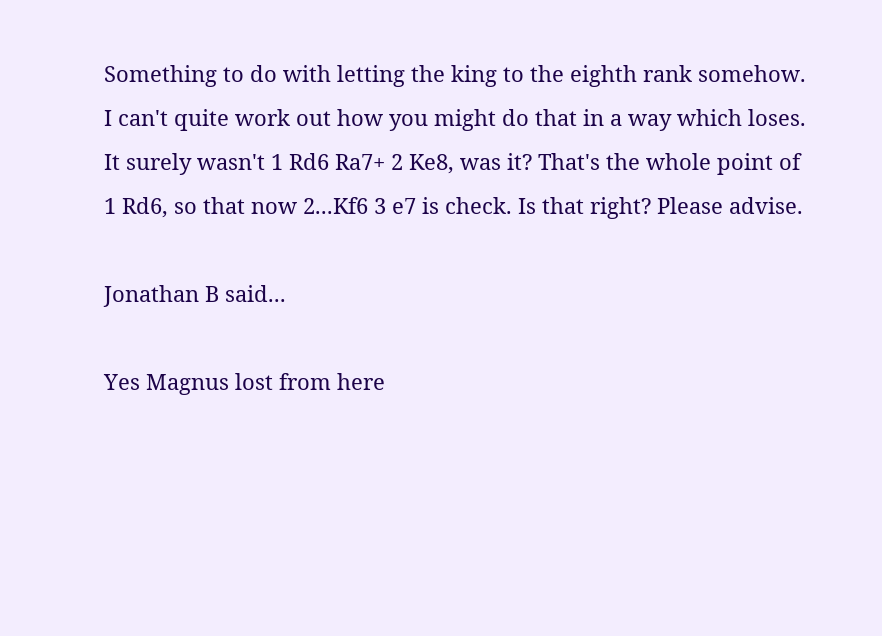Something to do with letting the king to the eighth rank somehow. I can't quite work out how you might do that in a way which loses. It surely wasn't 1 Rd6 Ra7+ 2 Ke8, was it? That's the whole point of 1 Rd6, so that now 2...Kf6 3 e7 is check. Is that right? Please advise.

Jonathan B said...

Yes Magnus lost from here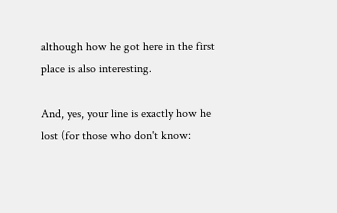although how he got here in the first place is also interesting.

And, yes, your line is exactly how he lost (for those who don't know: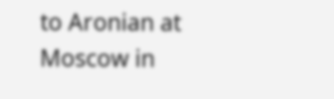to Aronian at Moscow in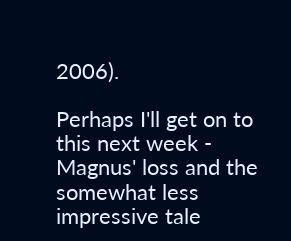2006).

Perhaps I'll get on to this next week - Magnus' loss and the somewhat less impressive tale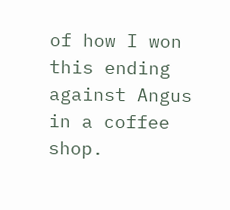of how I won this ending against Angus in a coffee shop.